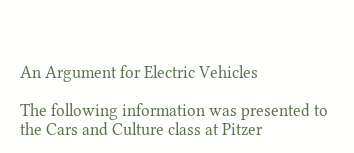An Argument for Electric Vehicles

The following information was presented to the Cars and Culture class at Pitzer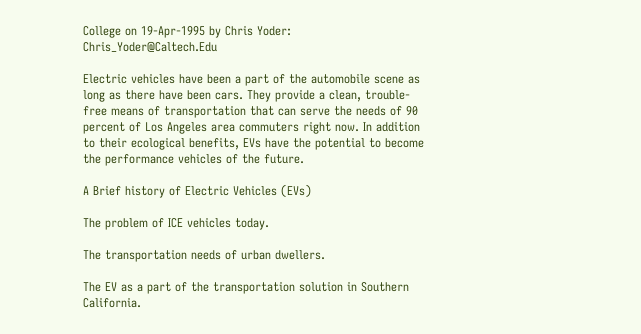College on 19-Apr-1995 by Chris Yoder: Chris_Yoder@Caltech.Edu

Electric vehicles have been a part of the automobile scene as long as there have been cars. They provide a clean, trouble-free means of transportation that can serve the needs of 90 percent of Los Angeles area commuters right now. In addition to their ecological benefits, EVs have the potential to become the performance vehicles of the future.

A Brief history of Electric Vehicles (EVs)

The problem of ICE vehicles today.

The transportation needs of urban dwellers.

The EV as a part of the transportation solution in Southern California.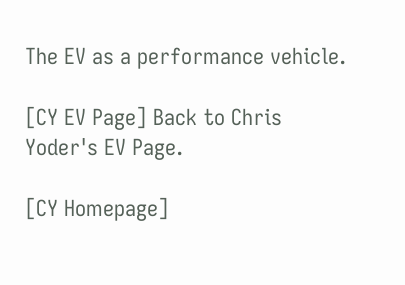The EV as a performance vehicle.

[CY EV Page] Back to Chris Yoder's EV Page.

[CY Homepage]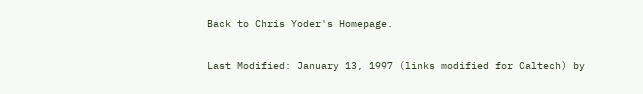Back to Chris Yoder's Homepage.

Last Modified: January 13, 1997 (links modified for Caltech) by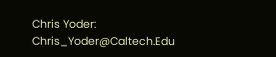Chris Yoder: Chris_Yoder@Caltech.Edu